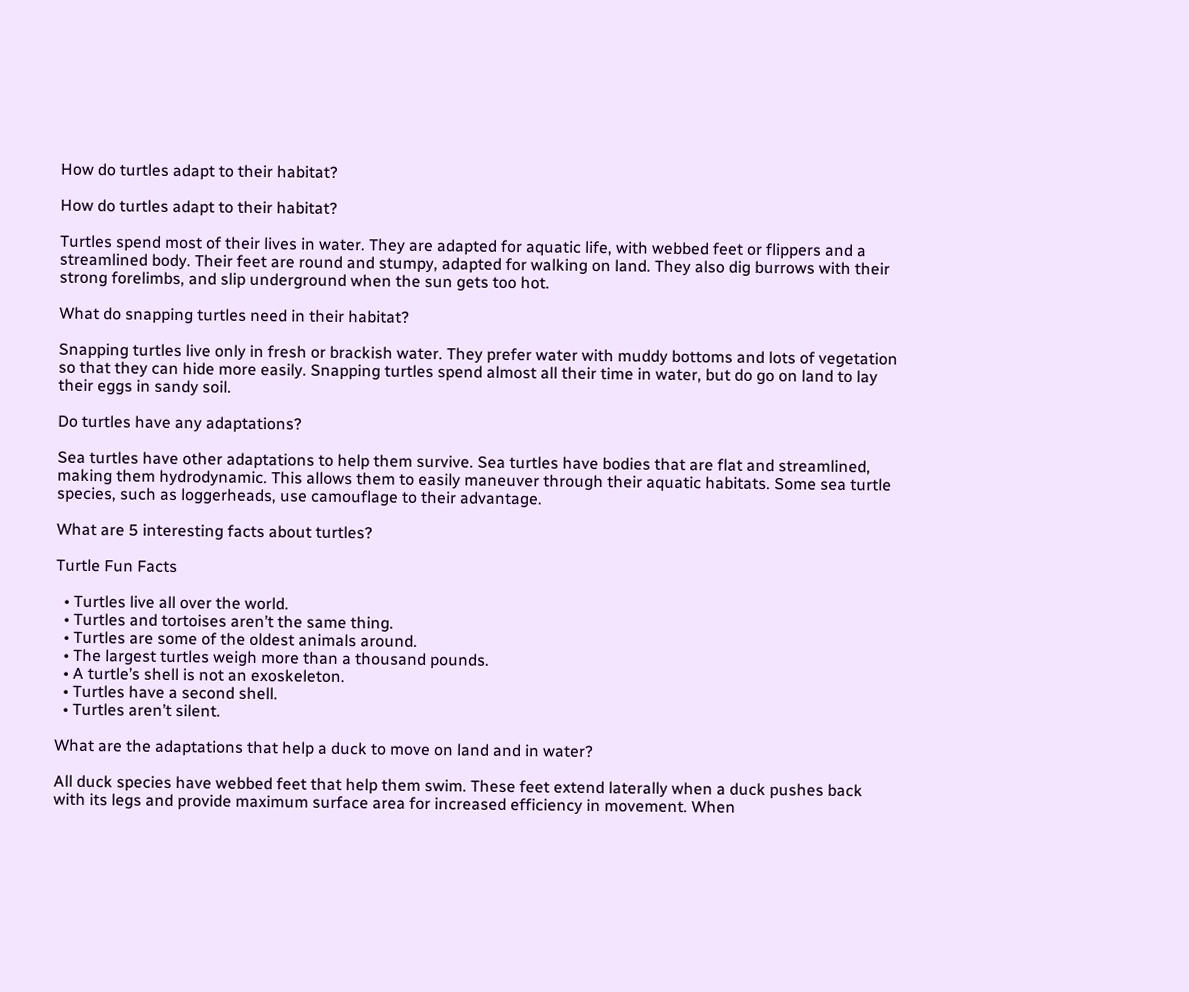How do turtles adapt to their habitat?

How do turtles adapt to their habitat?

Turtles spend most of their lives in water. They are adapted for aquatic life, with webbed feet or flippers and a streamlined body. Their feet are round and stumpy, adapted for walking on land. They also dig burrows with their strong forelimbs, and slip underground when the sun gets too hot.

What do snapping turtles need in their habitat?

Snapping turtles live only in fresh or brackish water. They prefer water with muddy bottoms and lots of vegetation so that they can hide more easily. Snapping turtles spend almost all their time in water, but do go on land to lay their eggs in sandy soil.

Do turtles have any adaptations?

Sea turtles have other adaptations to help them survive. Sea turtles have bodies that are flat and streamlined, making them hydrodynamic. This allows them to easily maneuver through their aquatic habitats. Some sea turtle species, such as loggerheads, use camouflage to their advantage.

What are 5 interesting facts about turtles?

Turtle Fun Facts

  • Turtles live all over the world.
  • Turtles and tortoises aren’t the same thing.
  • Turtles are some of the oldest animals around.
  • The largest turtles weigh more than a thousand pounds.
  • A turtle’s shell is not an exoskeleton.
  • Turtles have a second shell.
  • Turtles aren’t silent.

What are the adaptations that help a duck to move on land and in water?

All duck species have webbed feet that help them swim. These feet extend laterally when a duck pushes back with its legs and provide maximum surface area for increased efficiency in movement. When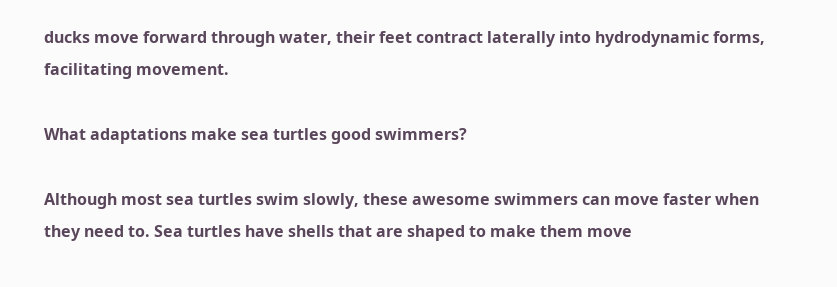ducks move forward through water, their feet contract laterally into hydrodynamic forms, facilitating movement.

What adaptations make sea turtles good swimmers?

Although most sea turtles swim slowly, these awesome swimmers can move faster when they need to. Sea turtles have shells that are shaped to make them move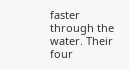faster through the water. Their four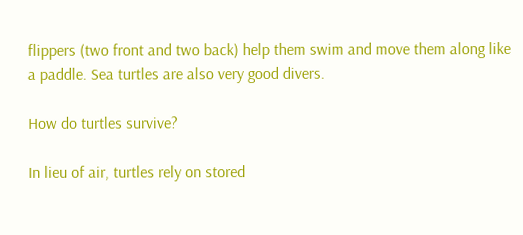flippers (two front and two back) help them swim and move them along like a paddle. Sea turtles are also very good divers.

How do turtles survive?

In lieu of air, turtles rely on stored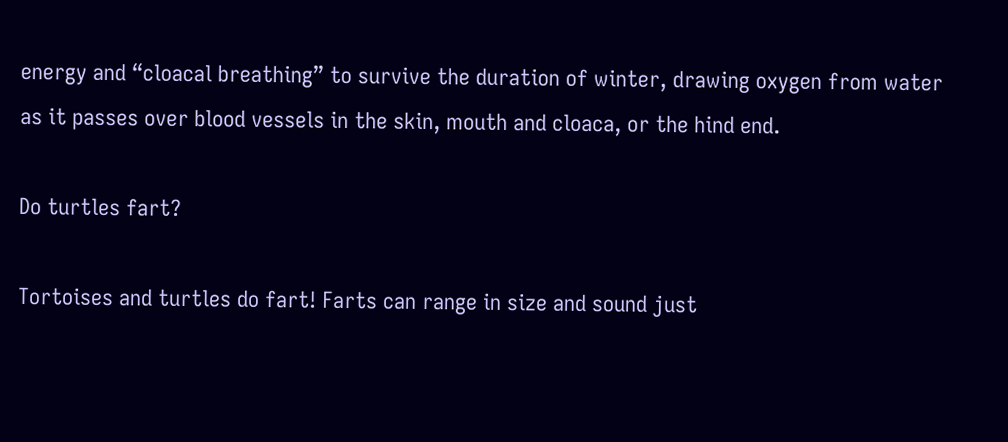energy and “cloacal breathing” to survive the duration of winter, drawing oxygen from water as it passes over blood vessels in the skin, mouth and cloaca, or the hind end.

Do turtles fart?

Tortoises and turtles do fart! Farts can range in size and sound just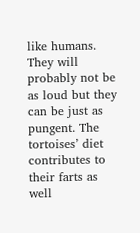like humans. They will probably not be as loud but they can be just as pungent. The tortoises’ diet contributes to their farts as well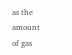as the amount of gas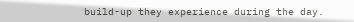build-up they experience during the day.